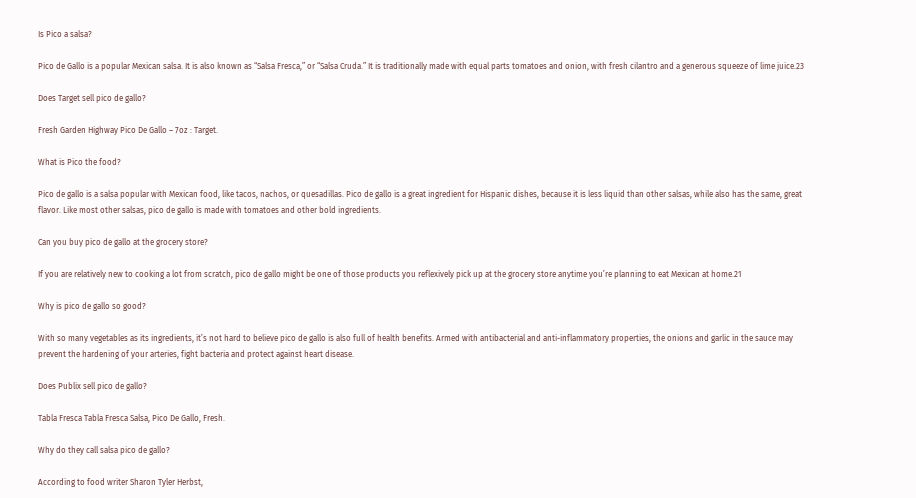Is Pico a salsa?

Pico de Gallo is a popular Mexican salsa. It is also known as “Salsa Fresca,” or “Salsa Cruda.” It is traditionally made with equal parts tomatoes and onion, with fresh cilantro and a generous squeeze of lime juice.23

Does Target sell pico de gallo?

Fresh Garden Highway Pico De Gallo – 7oz : Target.

What is Pico the food?

Pico de gallo is a salsa popular with Mexican food, like tacos, nachos, or quesadillas. Pico de gallo is a great ingredient for Hispanic dishes, because it is less liquid than other salsas, while also has the same, great flavor. Like most other salsas, pico de gallo is made with tomatoes and other bold ingredients.

Can you buy pico de gallo at the grocery store?

If you are relatively new to cooking a lot from scratch, pico de gallo might be one of those products you reflexively pick up at the grocery store anytime you’re planning to eat Mexican at home.21

Why is pico de gallo so good?

With so many vegetables as its ingredients, it’s not hard to believe pico de gallo is also full of health benefits. Armed with antibacterial and anti-inflammatory properties, the onions and garlic in the sauce may prevent the hardening of your arteries, fight bacteria and protect against heart disease.

Does Publix sell pico de gallo?

Tabla Fresca Tabla Fresca Salsa, Pico De Gallo, Fresh.

Why do they call salsa pico de gallo?

According to food writer Sharon Tyler Herbst,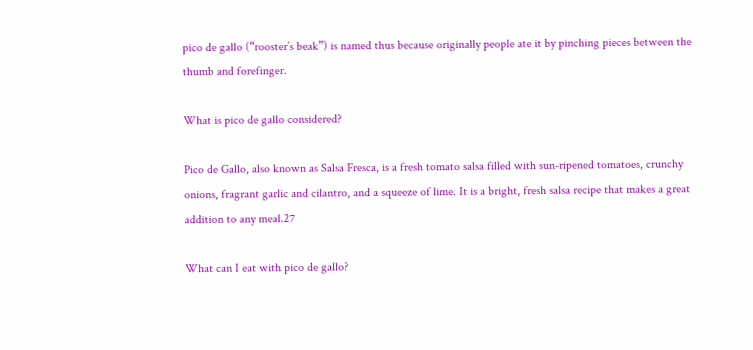pico de gallo (“rooster’s beak”) is named thus because originally people ate it by pinching pieces between the thumb and forefinger.

What is pico de gallo considered?

Pico de Gallo, also known as Salsa Fresca, is a fresh tomato salsa filled with sun-ripened tomatoes, crunchy onions, fragrant garlic and cilantro, and a squeeze of lime. It is a bright, fresh salsa recipe that makes a great addition to any meal.27

What can I eat with pico de gallo?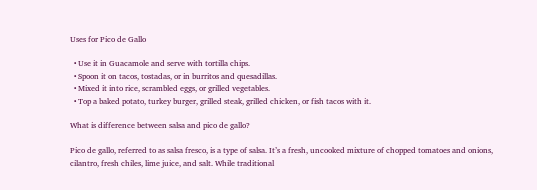Uses for Pico de Gallo

  • Use it in Guacamole and serve with tortilla chips.
  • Spoon it on tacos, tostadas, or in burritos and quesadillas.
  • Mixed it into rice, scrambled eggs, or grilled vegetables.
  • Top a baked potato, turkey burger, grilled steak, grilled chicken, or fish tacos with it.

What is difference between salsa and pico de gallo?

Pico de gallo, referred to as salsa fresco, is a type of salsa. It’s a fresh, uncooked mixture of chopped tomatoes and onions, cilantro, fresh chiles, lime juice, and salt. While traditional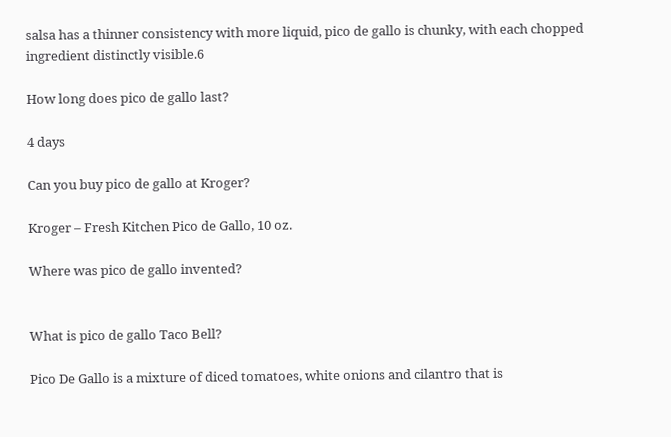salsa has a thinner consistency with more liquid, pico de gallo is chunky, with each chopped ingredient distinctly visible.6

How long does pico de gallo last?

4 days

Can you buy pico de gallo at Kroger?

Kroger – Fresh Kitchen Pico de Gallo, 10 oz.

Where was pico de gallo invented?


What is pico de gallo Taco Bell?

Pico De Gallo is a mixture of diced tomatoes, white onions and cilantro that is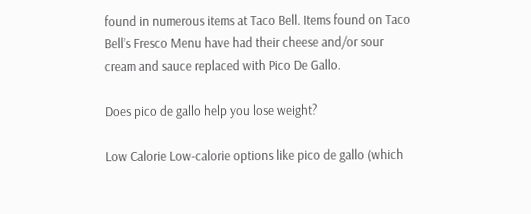found in numerous items at Taco Bell. Items found on Taco Bell’s Fresco Menu have had their cheese and/or sour cream and sauce replaced with Pico De Gallo.

Does pico de gallo help you lose weight?

Low Calorie Low-calorie options like pico de gallo (which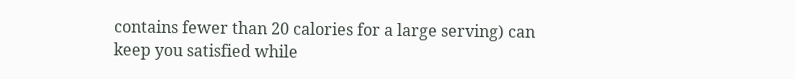contains fewer than 20 calories for a large serving) can keep you satisfied while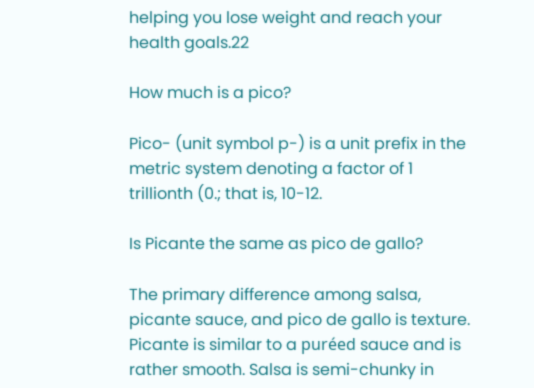helping you lose weight and reach your health goals.22

How much is a pico?

Pico- (unit symbol p-) is a unit prefix in the metric system denoting a factor of 1 trillionth (0.; that is, 10-12.

Is Picante the same as pico de gallo?

The primary difference among salsa, picante sauce, and pico de gallo is texture. Picante is similar to a puréed sauce and is rather smooth. Salsa is semi-chunky in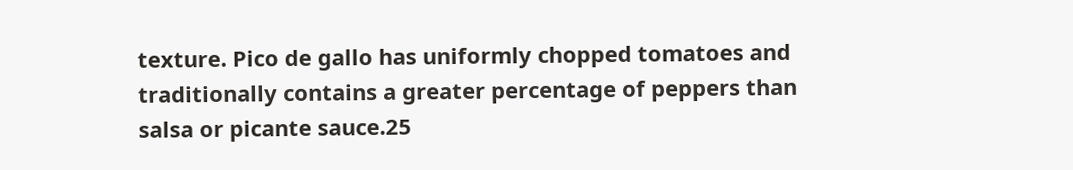texture. Pico de gallo has uniformly chopped tomatoes and traditionally contains a greater percentage of peppers than salsa or picante sauce.25